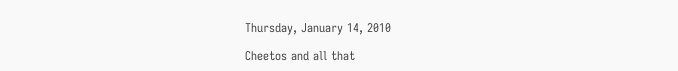Thursday, January 14, 2010

Cheetos and all that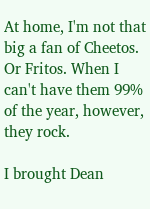At home, I'm not that big a fan of Cheetos. Or Fritos. When I can't have them 99% of the year, however, they rock.

I brought Dean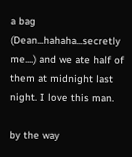a bag (Dean...hahaha...secretly me....) and we ate half of them at midnight last night. I love this man.

by the way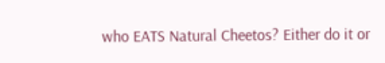who EATS Natural Cheetos? Either do it or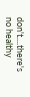don't....there's no healthy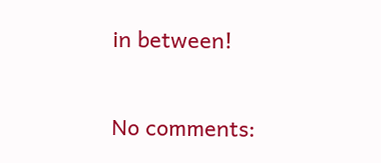in between!

No comments: